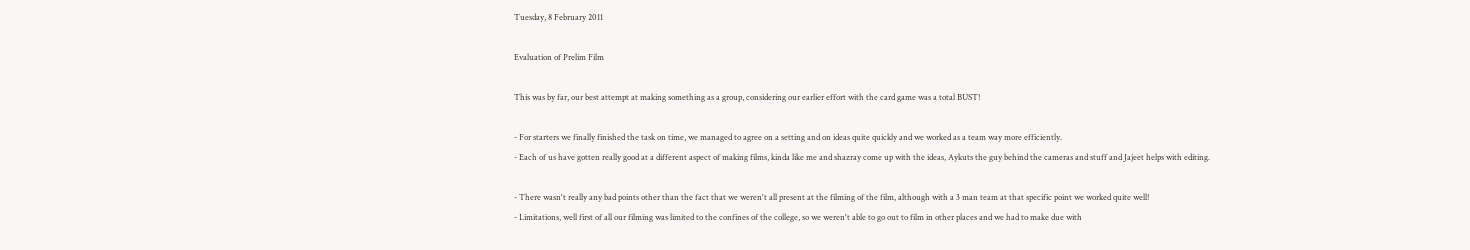Tuesday, 8 February 2011

Evaluation of Prelim Film

This was by far, our best attempt at making something as a group, considering our earlier effort with the card game was a total BUST!

- For starters we finally finished the task on time, we managed to agree on a setting and on ideas quite quickly and we worked as a team way more efficiently.
- Each of us have gotten really good at a different aspect of making films, kinda like me and shazray come up with the ideas, Aykuts the guy behind the cameras and stuff and Jajeet helps with editing.

- There wasn't really any bad points other than the fact that we weren't all present at the filming of the film, although with a 3 man team at that specific point we worked quite well!
- Limitations, well first of all our filming was limited to the confines of the college, so we weren't able to go out to film in other places and we had to make due with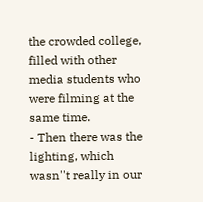the crowded college, filled with other media students who were filming at the same time.
- Then there was the lighting, which wasn''t really in our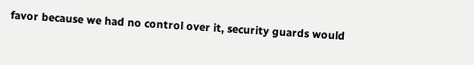favor because we had no control over it, security guards would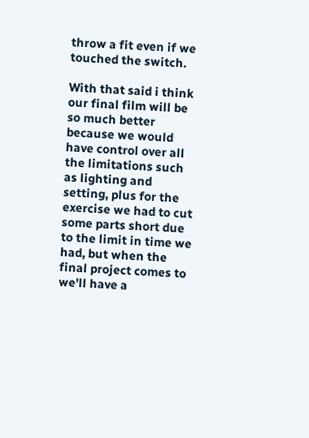throw a fit even if we touched the switch.

With that said i think our final film will be so much better because we would have control over all the limitations such as lighting and setting, plus for the exercise we had to cut some parts short due to the limit in time we had, but when the final project comes to we'll have a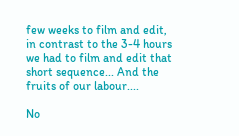few weeks to film and edit, in contrast to the 3-4 hours we had to film and edit that short sequence... And the fruits of our labour....

No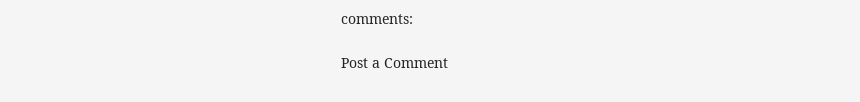comments:

Post a Comment